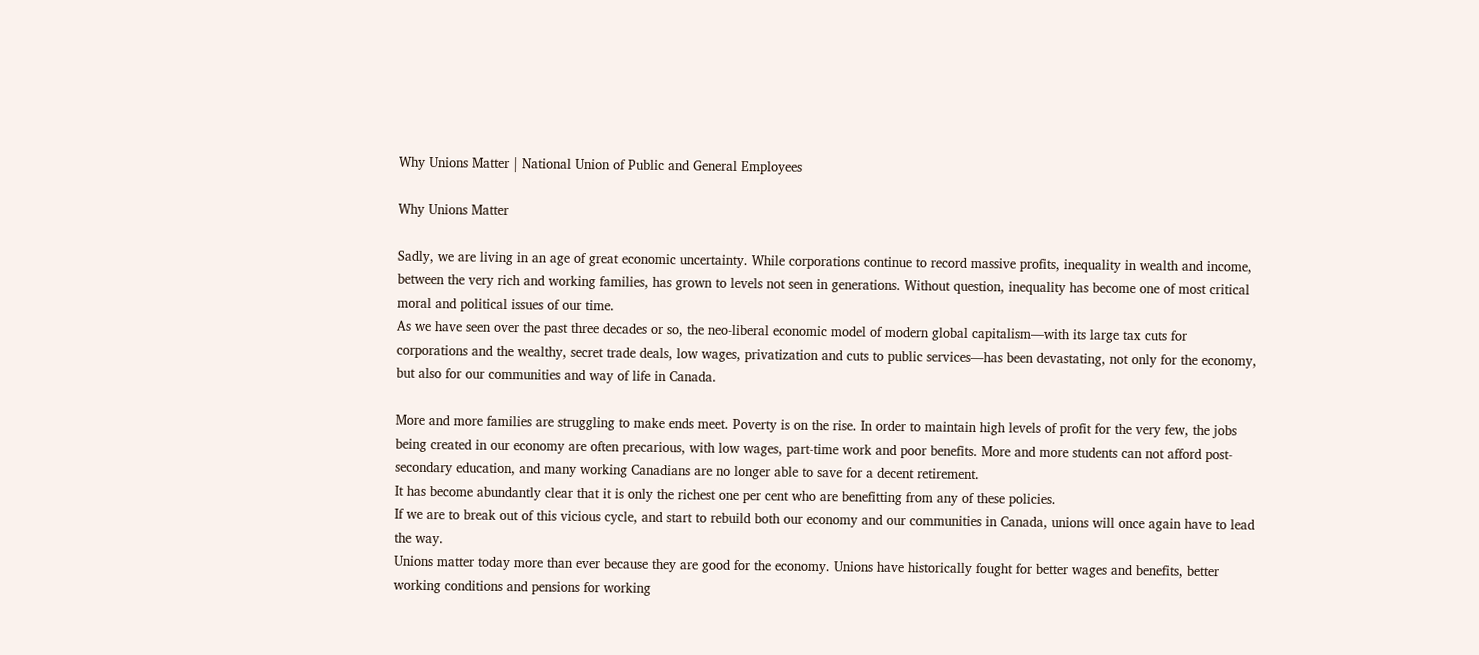Why Unions Matter | National Union of Public and General Employees

Why Unions Matter

Sadly, we are living in an age of great economic uncertainty. While corporations continue to record massive profits, inequality in wealth and income, between the very rich and working families, has grown to levels not seen in generations. Without question, inequality has become one of most critical moral and political issues of our time.
As we have seen over the past three decades or so, the neo-liberal economic model of modern global capitalism—with its large tax cuts for corporations and the wealthy, secret trade deals, low wages, privatization and cuts to public services—has been devastating, not only for the economy, but also for our communities and way of life in Canada.

More and more families are struggling to make ends meet. Poverty is on the rise. In order to maintain high levels of profit for the very few, the jobs being created in our economy are often precarious, with low wages, part-time work and poor benefits. More and more students can not afford post-secondary education, and many working Canadians are no longer able to save for a decent retirement.
It has become abundantly clear that it is only the richest one per cent who are benefitting from any of these policies.
If we are to break out of this vicious cycle, and start to rebuild both our economy and our communities in Canada, unions will once again have to lead the way.
Unions matter today more than ever because they are good for the economy. Unions have historically fought for better wages and benefits, better working conditions and pensions for working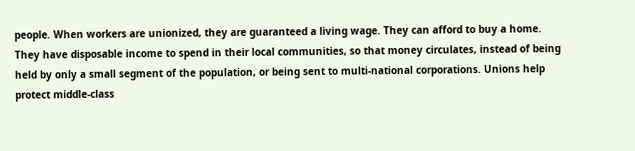people. When workers are unionized, they are guaranteed a living wage. They can afford to buy a home. They have disposable income to spend in their local communities, so that money circulates, instead of being held by only a small segment of the population, or being sent to multi-national corporations. Unions help protect middle-class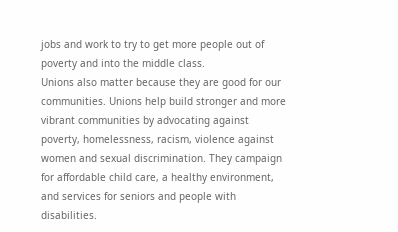jobs and work to try to get more people out of poverty and into the middle class.
Unions also matter because they are good for our communities. Unions help build stronger and more vibrant communities by advocating against poverty, homelessness, racism, violence against women and sexual discrimination. They campaign for affordable child care, a healthy environment, and services for seniors and people with disabilities.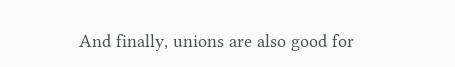And finally, unions are also good for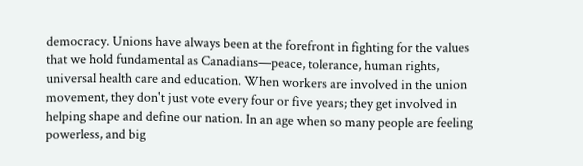democracy. Unions have always been at the forefront in fighting for the values that we hold fundamental as Canadians—peace, tolerance, human rights, universal health care and education. When workers are involved in the union movement, they don't just vote every four or five years; they get involved in helping shape and define our nation. In an age when so many people are feeling powerless, and big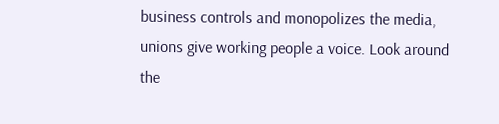business controls and monopolizes the media, unions give working people a voice. Look around the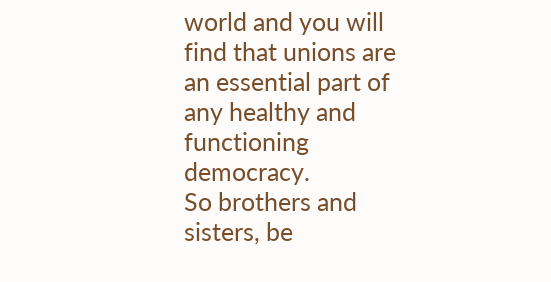world and you will find that unions are an essential part of any healthy and functioning democracy.
So brothers and sisters, be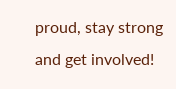proud, stay strong and get involved!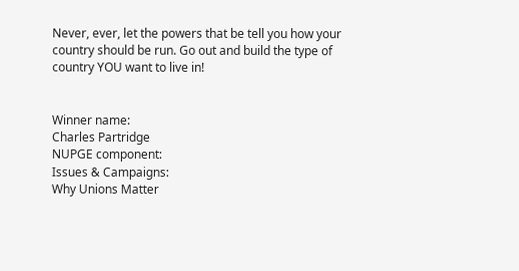Never, ever, let the powers that be tell you how your country should be run. Go out and build the type of country YOU want to live in!


Winner name:
Charles Partridge
NUPGE component:
Issues & Campaigns:
Why Unions Matter